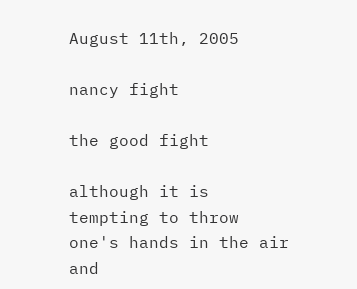August 11th, 2005

nancy fight

the good fight

although it is tempting to throw one's hands in the air and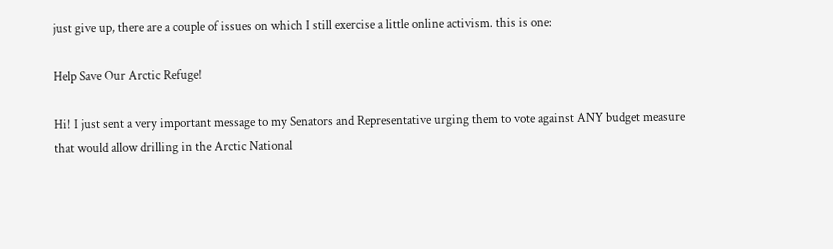just give up, there are a couple of issues on which I still exercise a little online activism. this is one:

Help Save Our Arctic Refuge!

Hi! I just sent a very important message to my Senators and Representative urging them to vote against ANY budget measure that would allow drilling in the Arctic National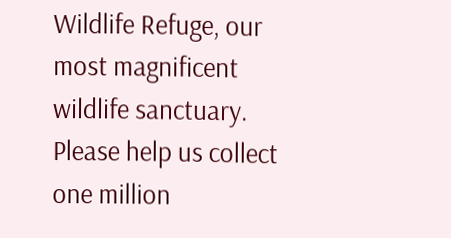Wildlife Refuge, our most magnificent wildlife sanctuary. Please help us collect one million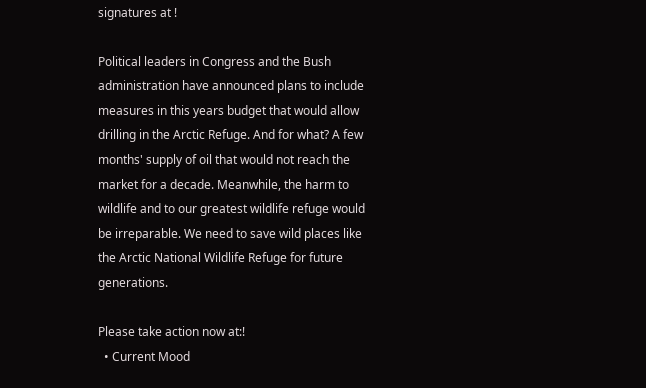signatures at !

Political leaders in Congress and the Bush administration have announced plans to include measures in this years budget that would allow drilling in the Arctic Refuge. And for what? A few months' supply of oil that would not reach the market for a decade. Meanwhile, the harm to wildlife and to our greatest wildlife refuge would be irreparable. We need to save wild places like the Arctic National Wildlife Refuge for future generations.

Please take action now at:!
  • Current Mood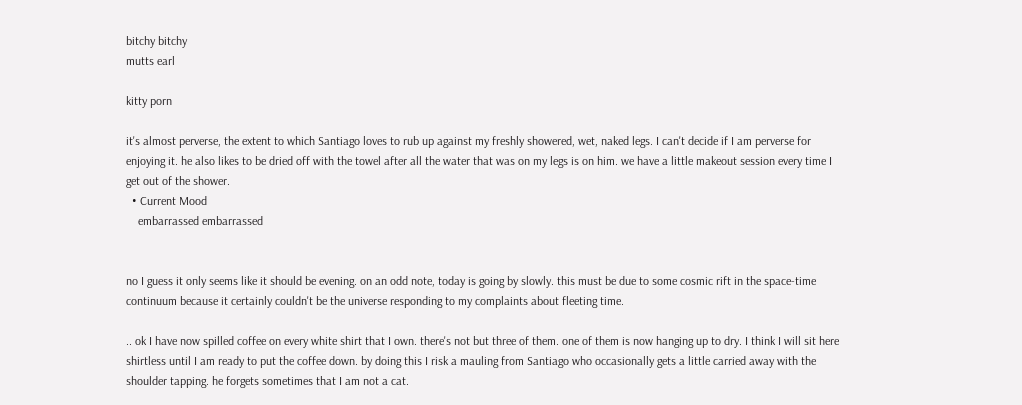bitchy bitchy
mutts earl

kitty porn

it's almost perverse, the extent to which Santiago loves to rub up against my freshly showered, wet, naked legs. I can't decide if I am perverse for enjoying it. he also likes to be dried off with the towel after all the water that was on my legs is on him. we have a little makeout session every time I get out of the shower.
  • Current Mood
    embarrassed embarrassed


no I guess it only seems like it should be evening. on an odd note, today is going by slowly. this must be due to some cosmic rift in the space-time continuum because it certainly couldn't be the universe responding to my complaints about fleeting time.

.. ok I have now spilled coffee on every white shirt that I own. there's not but three of them. one of them is now hanging up to dry. I think I will sit here shirtless until I am ready to put the coffee down. by doing this I risk a mauling from Santiago who occasionally gets a little carried away with the shoulder tapping. he forgets sometimes that I am not a cat.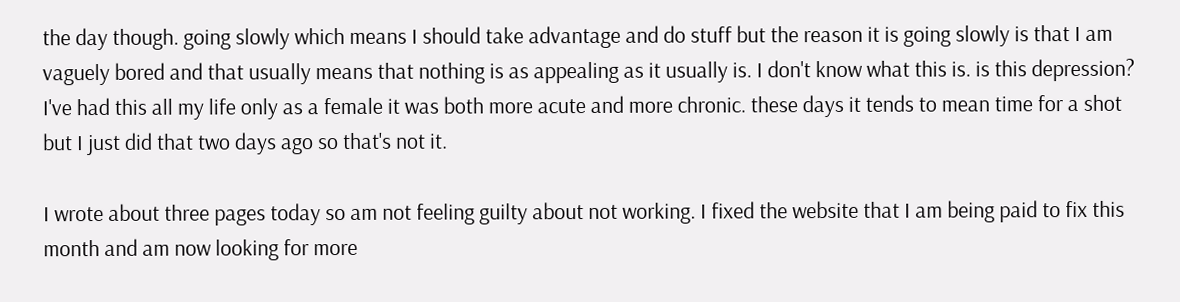the day though. going slowly which means I should take advantage and do stuff but the reason it is going slowly is that I am vaguely bored and that usually means that nothing is as appealing as it usually is. I don't know what this is. is this depression? I've had this all my life only as a female it was both more acute and more chronic. these days it tends to mean time for a shot but I just did that two days ago so that's not it.

I wrote about three pages today so am not feeling guilty about not working. I fixed the website that I am being paid to fix this month and am now looking for more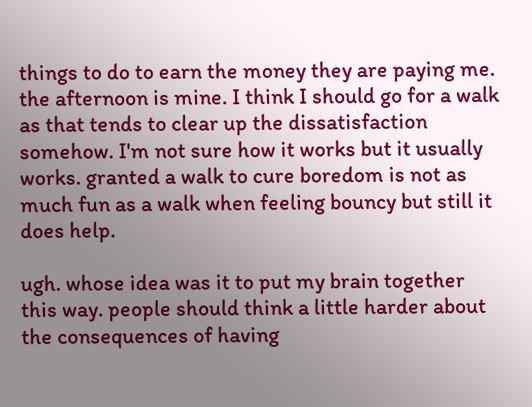things to do to earn the money they are paying me. the afternoon is mine. I think I should go for a walk as that tends to clear up the dissatisfaction somehow. I'm not sure how it works but it usually works. granted a walk to cure boredom is not as much fun as a walk when feeling bouncy but still it does help.

ugh. whose idea was it to put my brain together this way. people should think a little harder about the consequences of having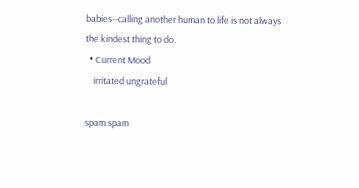babies--calling another human to life is not always the kindest thing to do.
  • Current Mood
    irritated ungrateful

spam spam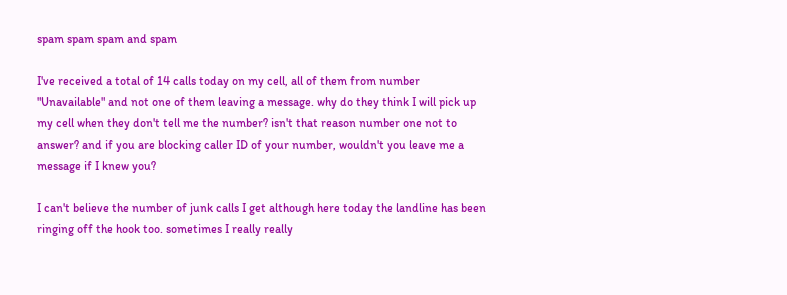spam spam spam and spam

I've received a total of 14 calls today on my cell, all of them from number "Unavailable" and not one of them leaving a message. why do they think I will pick up my cell when they don't tell me the number? isn't that reason number one not to answer? and if you are blocking caller ID of your number, wouldn't you leave me a message if I knew you?

I can't believe the number of junk calls I get although here today the landline has been ringing off the hook too. sometimes I really really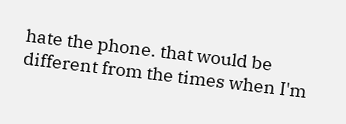hate the phone. that would be different from the times when I'm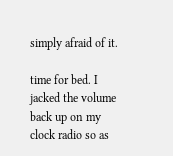simply afraid of it.

time for bed. I jacked the volume back up on my clock radio so as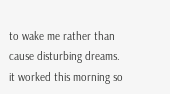to wake me rather than cause disturbing dreams. it worked this morning so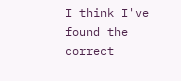I think I've found the correct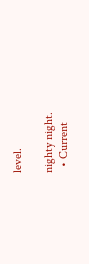level.

nighty night.
  • Current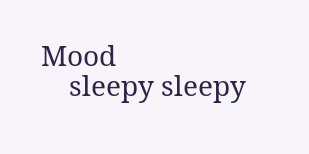Mood
    sleepy sleepy